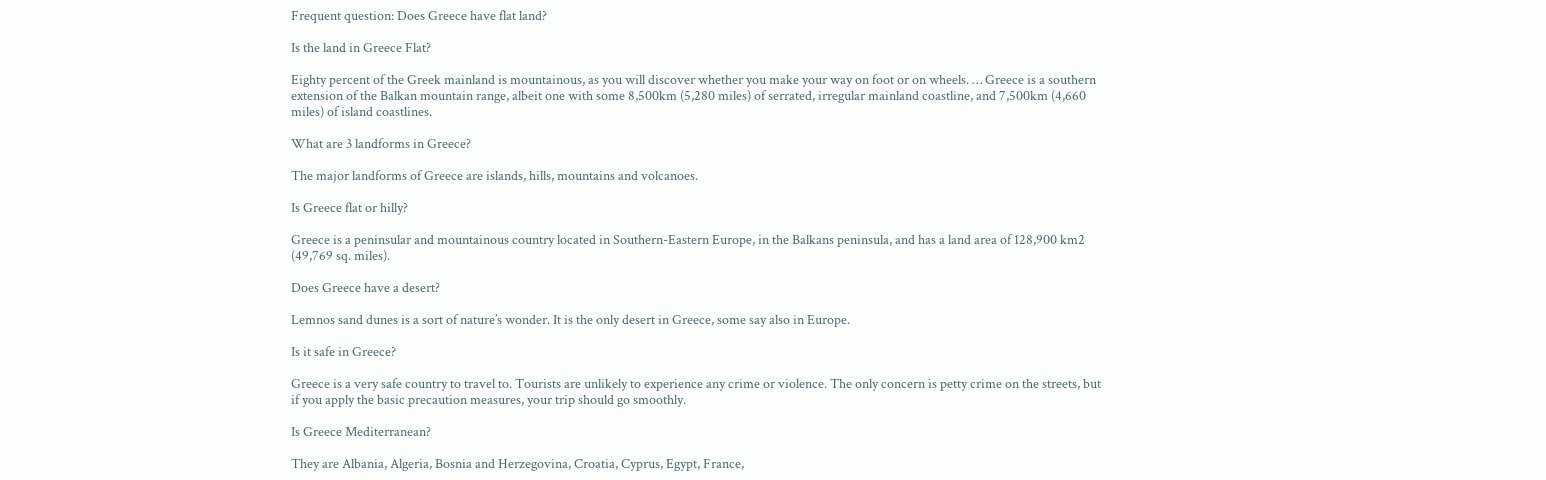Frequent question: Does Greece have flat land?

Is the land in Greece Flat?

Eighty percent of the Greek mainland is mountainous, as you will discover whether you make your way on foot or on wheels. … Greece is a southern extension of the Balkan mountain range, albeit one with some 8,500km (5,280 miles) of serrated, irregular mainland coastline, and 7,500km (4,660 miles) of island coastlines.

What are 3 landforms in Greece?

The major landforms of Greece are islands, hills, mountains and volcanoes.

Is Greece flat or hilly?

Greece is a peninsular and mountainous country located in Southern-Eastern Europe, in the Balkans peninsula, and has a land area of 128,900 km2 (49,769 sq. miles).

Does Greece have a desert?

Lemnos sand dunes is a sort of nature’s wonder. It is the only desert in Greece, some say also in Europe.

Is it safe in Greece?

Greece is a very safe country to travel to. Tourists are unlikely to experience any crime or violence. The only concern is petty crime on the streets, but if you apply the basic precaution measures, your trip should go smoothly.

Is Greece Mediterranean?

They are Albania, Algeria, Bosnia and Herzegovina, Croatia, Cyprus, Egypt, France,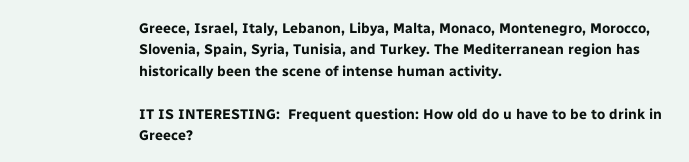Greece, Israel, Italy, Lebanon, Libya, Malta, Monaco, Montenegro, Morocco, Slovenia, Spain, Syria, Tunisia, and Turkey. The Mediterranean region has historically been the scene of intense human activity.

IT IS INTERESTING:  Frequent question: How old do u have to be to drink in Greece?